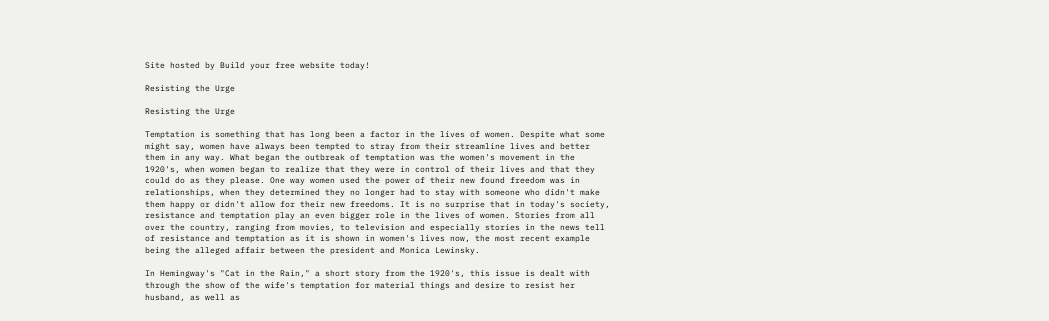Site hosted by Build your free website today!

Resisting the Urge

Resisting the Urge

Temptation is something that has long been a factor in the lives of women. Despite what some might say, women have always been tempted to stray from their streamline lives and better them in any way. What began the outbreak of temptation was the women's movement in the 1920's, when women began to realize that they were in control of their lives and that they could do as they please. One way women used the power of their new found freedom was in relationships, when they determined they no longer had to stay with someone who didn't make them happy or didn't allow for their new freedoms. It is no surprise that in today's society, resistance and temptation play an even bigger role in the lives of women. Stories from all over the country, ranging from movies, to television and especially stories in the news tell of resistance and temptation as it is shown in women's lives now, the most recent example being the alleged affair between the president and Monica Lewinsky.

In Hemingway's "Cat in the Rain," a short story from the 1920's, this issue is dealt with through the show of the wife's temptation for material things and desire to resist her husband, as well as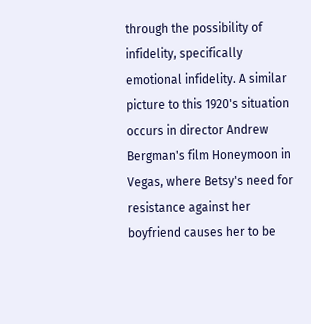through the possibility of infidelity, specifically emotional infidelity. A similar picture to this 1920's situation occurs in director Andrew Bergman's film Honeymoon in Vegas, where Betsy's need for resistance against her boyfriend causes her to be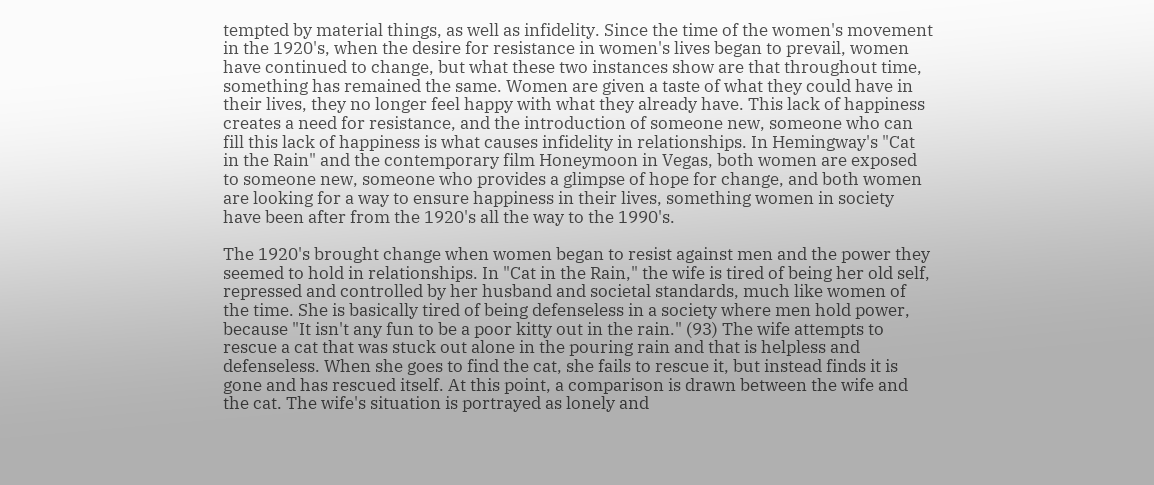tempted by material things, as well as infidelity. Since the time of the women's movement in the 1920's, when the desire for resistance in women's lives began to prevail, women have continued to change, but what these two instances show are that throughout time, something has remained the same. Women are given a taste of what they could have in their lives, they no longer feel happy with what they already have. This lack of happiness creates a need for resistance, and the introduction of someone new, someone who can fill this lack of happiness is what causes infidelity in relationships. In Hemingway's "Cat in the Rain" and the contemporary film Honeymoon in Vegas, both women are exposed to someone new, someone who provides a glimpse of hope for change, and both women are looking for a way to ensure happiness in their lives, something women in society have been after from the 1920's all the way to the 1990's.

The 1920's brought change when women began to resist against men and the power they seemed to hold in relationships. In "Cat in the Rain," the wife is tired of being her old self, repressed and controlled by her husband and societal standards, much like women of the time. She is basically tired of being defenseless in a society where men hold power, because "It isn't any fun to be a poor kitty out in the rain." (93) The wife attempts to rescue a cat that was stuck out alone in the pouring rain and that is helpless and defenseless. When she goes to find the cat, she fails to rescue it, but instead finds it is gone and has rescued itself. At this point, a comparison is drawn between the wife and the cat. The wife's situation is portrayed as lonely and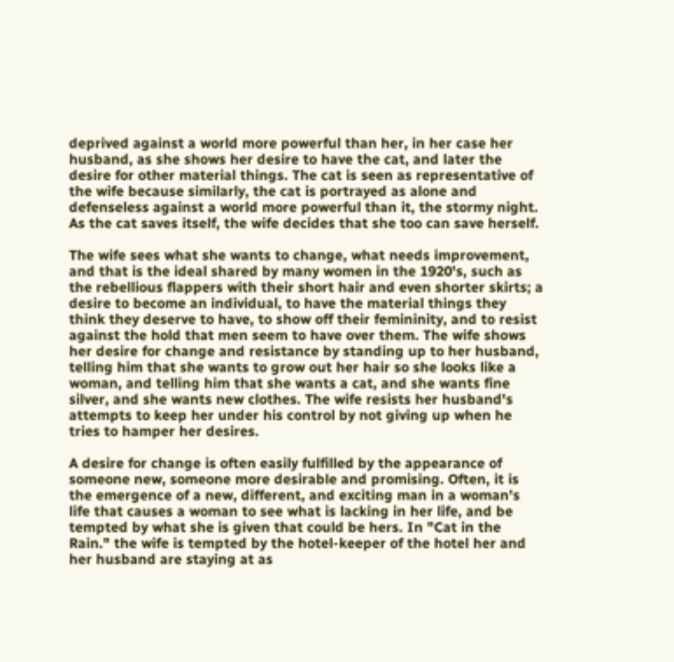deprived against a world more powerful than her, in her case her husband, as she shows her desire to have the cat, and later the desire for other material things. The cat is seen as representative of the wife because similarly, the cat is portrayed as alone and defenseless against a world more powerful than it, the stormy night. As the cat saves itself, the wife decides that she too can save herself.

The wife sees what she wants to change, what needs improvement, and that is the ideal shared by many women in the 1920's, such as the rebellious flappers with their short hair and even shorter skirts; a desire to become an individual, to have the material things they think they deserve to have, to show off their femininity, and to resist against the hold that men seem to have over them. The wife shows her desire for change and resistance by standing up to her husband, telling him that she wants to grow out her hair so she looks like a woman, and telling him that she wants a cat, and she wants fine silver, and she wants new clothes. The wife resists her husband's attempts to keep her under his control by not giving up when he tries to hamper her desires.

A desire for change is often easily fulfilled by the appearance of someone new, someone more desirable and promising. Often, it is the emergence of a new, different, and exciting man in a woman's life that causes a woman to see what is lacking in her life, and be tempted by what she is given that could be hers. In "Cat in the Rain." the wife is tempted by the hotel-keeper of the hotel her and her husband are staying at as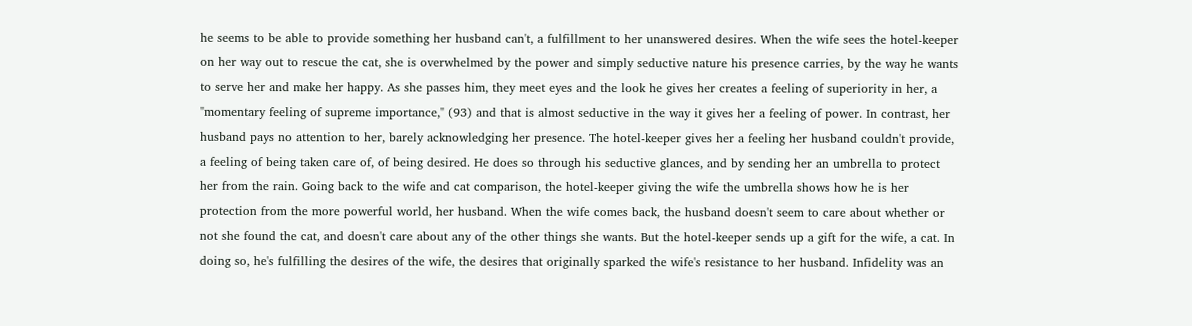he seems to be able to provide something her husband can't, a fulfillment to her unanswered desires. When the wife sees the hotel-keeper on her way out to rescue the cat, she is overwhelmed by the power and simply seductive nature his presence carries, by the way he wants to serve her and make her happy. As she passes him, they meet eyes and the look he gives her creates a feeling of superiority in her, a "momentary feeling of supreme importance," (93) and that is almost seductive in the way it gives her a feeling of power. In contrast, her husband pays no attention to her, barely acknowledging her presence. The hotel-keeper gives her a feeling her husband couldn't provide, a feeling of being taken care of, of being desired. He does so through his seductive glances, and by sending her an umbrella to protect her from the rain. Going back to the wife and cat comparison, the hotel-keeper giving the wife the umbrella shows how he is her protection from the more powerful world, her husband. When the wife comes back, the husband doesn't seem to care about whether or not she found the cat, and doesn't care about any of the other things she wants. But the hotel-keeper sends up a gift for the wife, a cat. In doing so, he's fulfilling the desires of the wife, the desires that originally sparked the wife's resistance to her husband. Infidelity was an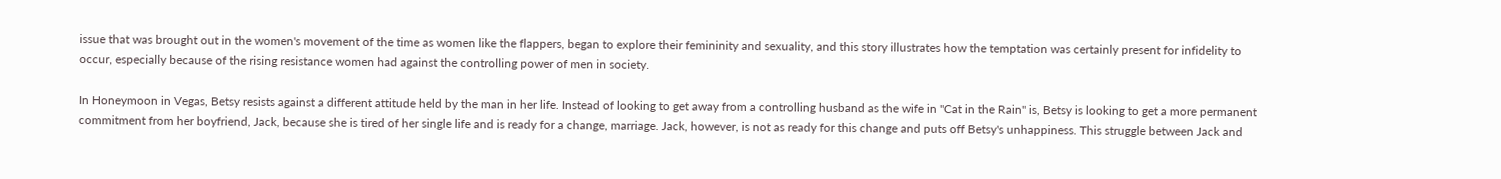issue that was brought out in the women's movement of the time as women like the flappers, began to explore their femininity and sexuality, and this story illustrates how the temptation was certainly present for infidelity to occur, especially because of the rising resistance women had against the controlling power of men in society.

In Honeymoon in Vegas, Betsy resists against a different attitude held by the man in her life. Instead of looking to get away from a controlling husband as the wife in "Cat in the Rain" is, Betsy is looking to get a more permanent commitment from her boyfriend, Jack, because she is tired of her single life and is ready for a change, marriage. Jack, however, is not as ready for this change and puts off Betsy's unhappiness. This struggle between Jack and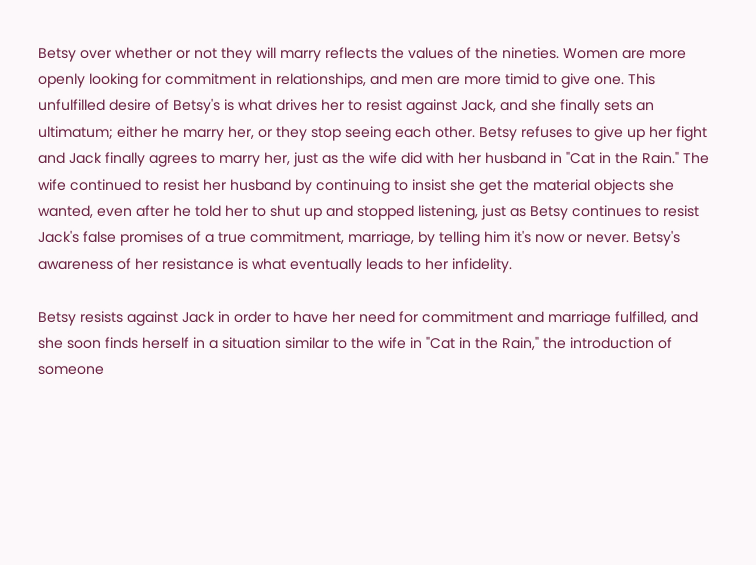Betsy over whether or not they will marry reflects the values of the nineties. Women are more openly looking for commitment in relationships, and men are more timid to give one. This unfulfilled desire of Betsy's is what drives her to resist against Jack, and she finally sets an ultimatum; either he marry her, or they stop seeing each other. Betsy refuses to give up her fight and Jack finally agrees to marry her, just as the wife did with her husband in "Cat in the Rain." The wife continued to resist her husband by continuing to insist she get the material objects she wanted, even after he told her to shut up and stopped listening, just as Betsy continues to resist Jack's false promises of a true commitment, marriage, by telling him it's now or never. Betsy's awareness of her resistance is what eventually leads to her infidelity.

Betsy resists against Jack in order to have her need for commitment and marriage fulfilled, and she soon finds herself in a situation similar to the wife in "Cat in the Rain," the introduction of someone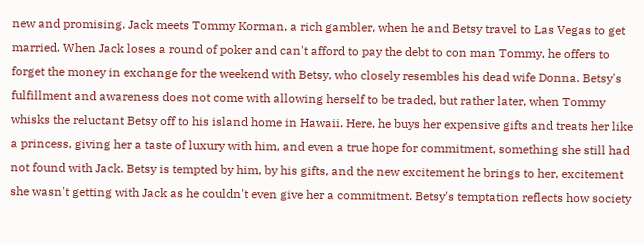new and promising. Jack meets Tommy Korman, a rich gambler, when he and Betsy travel to Las Vegas to get married. When Jack loses a round of poker and can't afford to pay the debt to con man Tommy, he offers to forget the money in exchange for the weekend with Betsy, who closely resembles his dead wife Donna. Betsy's fulfillment and awareness does not come with allowing herself to be traded, but rather later, when Tommy whisks the reluctant Betsy off to his island home in Hawaii. Here, he buys her expensive gifts and treats her like a princess, giving her a taste of luxury with him, and even a true hope for commitment, something she still had not found with Jack. Betsy is tempted by him, by his gifts, and the new excitement he brings to her, excitement she wasn't getting with Jack as he couldn't even give her a commitment. Betsy's temptation reflects how society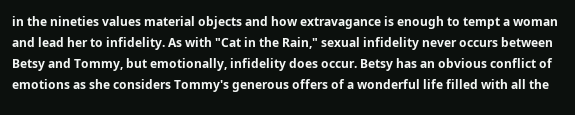in the nineties values material objects and how extravagance is enough to tempt a woman and lead her to infidelity. As with "Cat in the Rain," sexual infidelity never occurs between Betsy and Tommy, but emotionally, infidelity does occur. Betsy has an obvious conflict of emotions as she considers Tommy's generous offers of a wonderful life filled with all the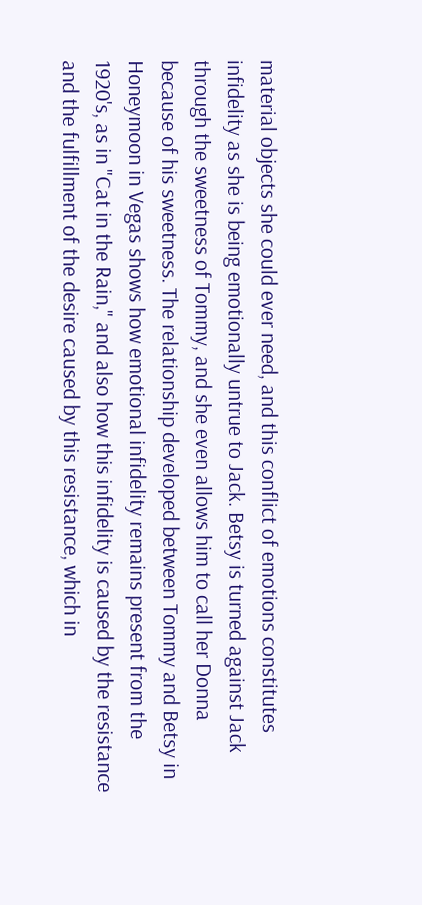material objects she could ever need, and this conflict of emotions constitutes infidelity as she is being emotionally untrue to Jack. Betsy is turned against Jack through the sweetness of Tommy, and she even allows him to call her Donna because of his sweetness. The relationship developed between Tommy and Betsy in Honeymoon in Vegas shows how emotional infidelity remains present from the 1920's, as in "Cat in the Rain," and also how this infidelity is caused by the resistance and the fulfillment of the desire caused by this resistance, which in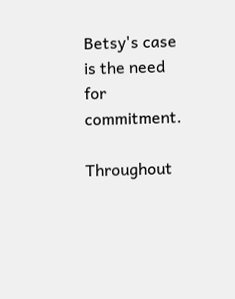Betsy's case is the need for commitment.

Throughout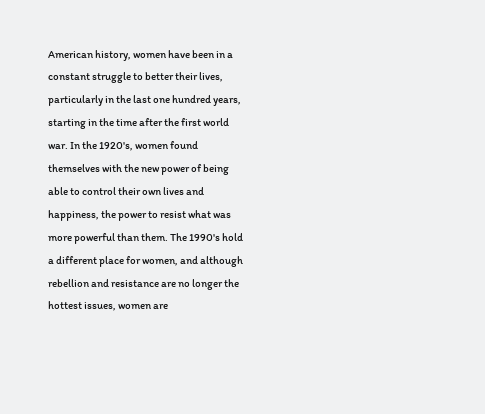American history, women have been in a constant struggle to better their lives, particularly in the last one hundred years, starting in the time after the first world war. In the 1920's, women found themselves with the new power of being able to control their own lives and happiness, the power to resist what was more powerful than them. The 1990's hold a different place for women, and although rebellion and resistance are no longer the hottest issues, women are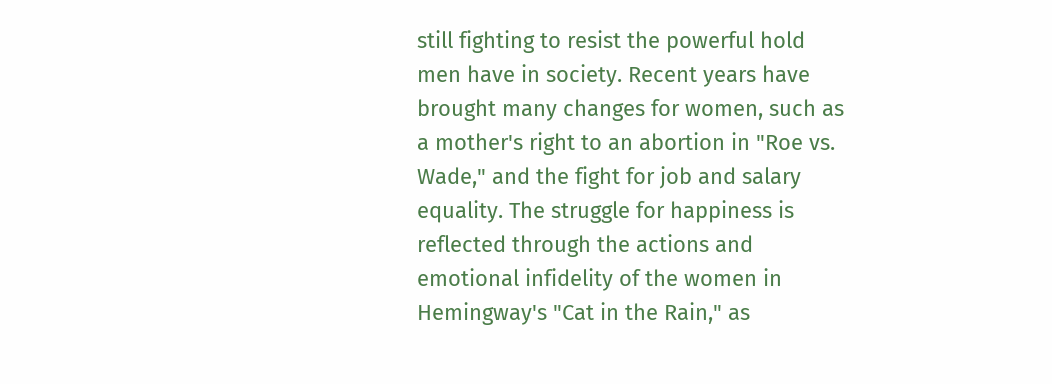still fighting to resist the powerful hold men have in society. Recent years have brought many changes for women, such as a mother's right to an abortion in "Roe vs. Wade," and the fight for job and salary equality. The struggle for happiness is reflected through the actions and emotional infidelity of the women in Hemingway's "Cat in the Rain," as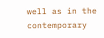well as in the contemporary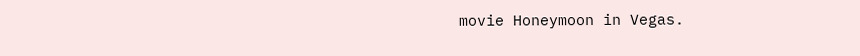movie Honeymoon in Vegas.